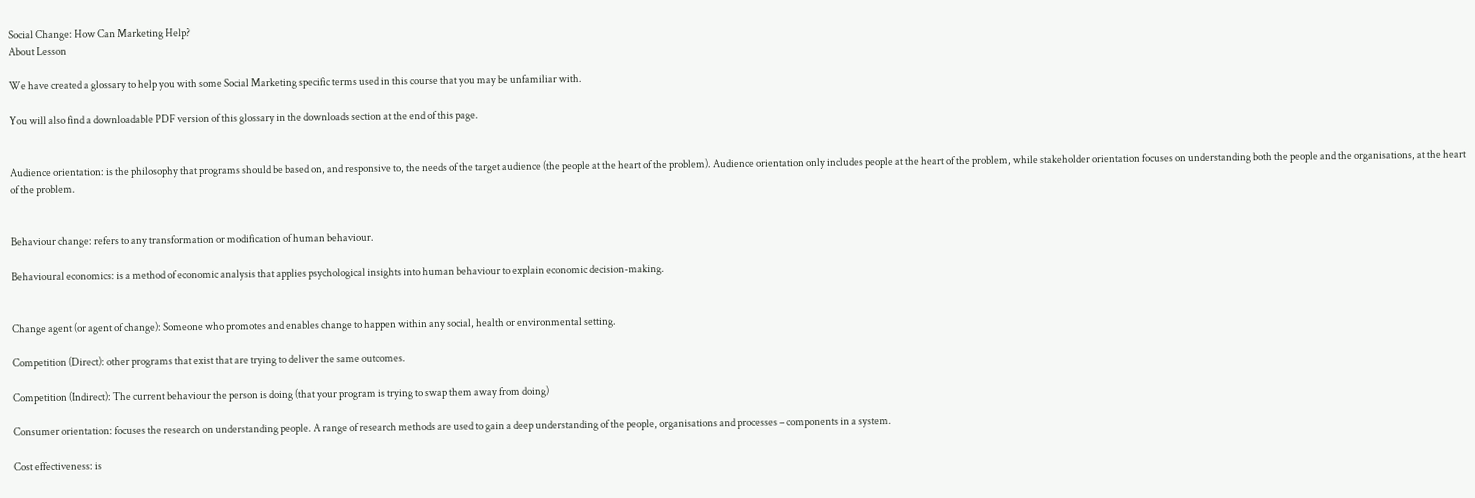Social Change: How Can Marketing Help?
About Lesson

We have created a glossary to help you with some Social Marketing specific terms used in this course that you may be unfamiliar with.

You will also find a downloadable PDF version of this glossary in the downloads section at the end of this page.


Audience orientation: is the philosophy that programs should be based on, and responsive to, the needs of the target audience (the people at the heart of the problem). Audience orientation only includes people at the heart of the problem, while stakeholder orientation focuses on understanding both the people and the organisations, at the heart of the problem.


Behaviour change: refers to any transformation or modification of human behaviour.

Behavioural economics: is a method of economic analysis that applies psychological insights into human behaviour to explain economic decision-making.


Change agent (or agent of change): Someone who promotes and enables change to happen within any social, health or environmental setting.

Competition (Direct): other programs that exist that are trying to deliver the same outcomes.

Competition (Indirect): The current behaviour the person is doing (that your program is trying to swap them away from doing)

Consumer orientation: focuses the research on understanding people. A range of research methods are used to gain a deep understanding of the people, organisations and processes – components in a system.

Cost effectiveness: is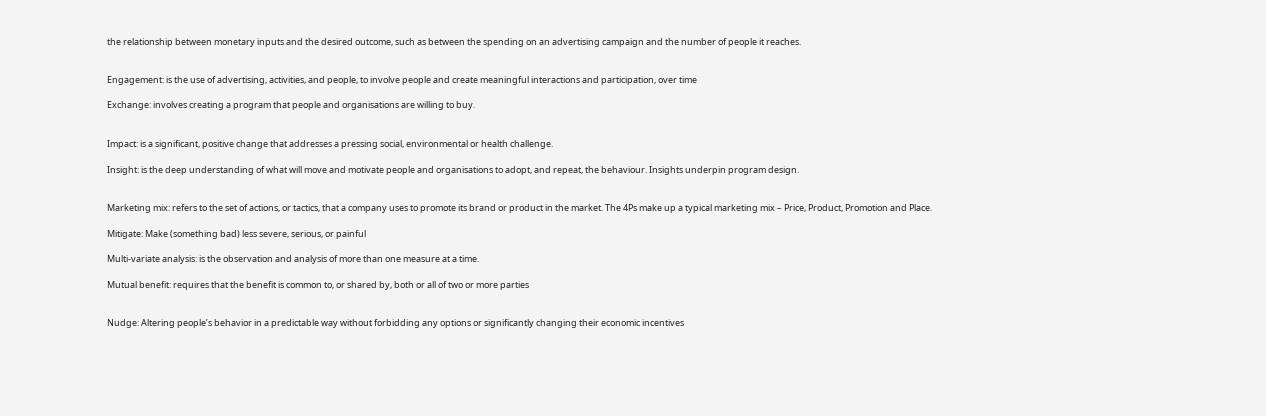the relationship between monetary inputs and the desired outcome, such as between the spending on an advertising campaign and the number of people it reaches.


Engagement: is the use of advertising, activities, and people, to involve people and create meaningful interactions and participation, over time

Exchange: involves creating a program that people and organisations are willing to buy.


Impact: is a significant, positive change that addresses a pressing social, environmental or health challenge.

Insight: is the deep understanding of what will move and motivate people and organisations to adopt, and repeat, the behaviour. Insights underpin program design.


Marketing mix: refers to the set of actions, or tactics, that a company uses to promote its brand or product in the market. The 4Ps make up a typical marketing mix – Price, Product, Promotion and Place.

Mitigate: Make (something bad) less severe, serious, or painful

Multi-variate analysis: is the observation and analysis of more than one measure at a time.

Mutual benefit: requires that the benefit is common to, or shared by, both or all of two or more parties


Nudge: Altering people’s behavior in a predictable way without forbidding any options or significantly changing their economic incentives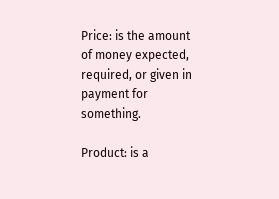Price: is the amount of money expected, required, or given in payment for something.

Product: is a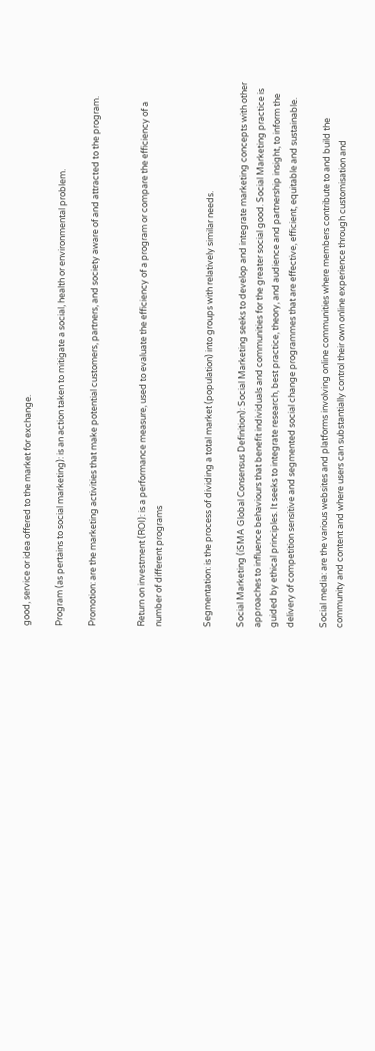good, service or idea offered to the market for exchange.

Program (as pertains to social marketing): is an action taken to mitigate a social, health or environmental problem.

Promotion: are the marketing activities that make potential customers, partners, and society aware of and attracted to the program.


Return on investment (ROI): is a performance measure, used to evaluate the efficiency of a program or compare the efficiency of a number of different programs


Segmentation: is the process of dividing a total market (population) into groups with relatively similar needs.

Social Marketing (iSMA Global Consensus Definition): Social Marketing seeks to develop and integrate marketing concepts with other approaches to influence behaviours that benefit individuals and communities for the greater social good. Social Marketing practice is guided by ethical principles. It seeks to integrate research, best practice, theory, and audience and partnership insight, to inform the delivery of competition sensitive and segmented social change programmes that are effective, efficient, equitable and sustainable.

Social media: are the various websites and platforms involving online communities where members contribute to and build the community and content and where users can substantially control their own online experience through customisation and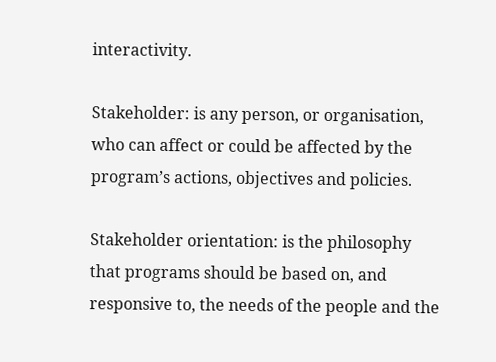interactivity.

Stakeholder: is any person, or organisation, who can affect or could be affected by the program’s actions, objectives and policies.

Stakeholder orientation: is the philosophy that programs should be based on, and responsive to, the needs of the people and the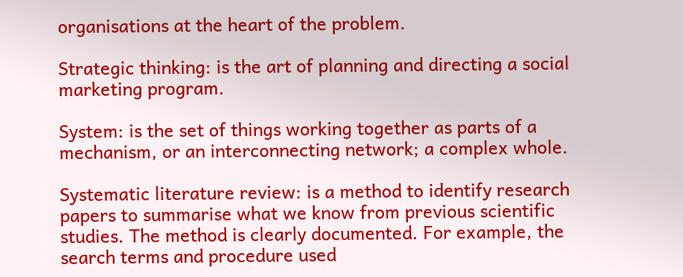organisations at the heart of the problem.

Strategic thinking: is the art of planning and directing a social marketing program.

System: is the set of things working together as parts of a mechanism, or an interconnecting network; a complex whole.

Systematic literature review: is a method to identify research papers to summarise what we know from previous scientific studies. The method is clearly documented. For example, the search terms and procedure used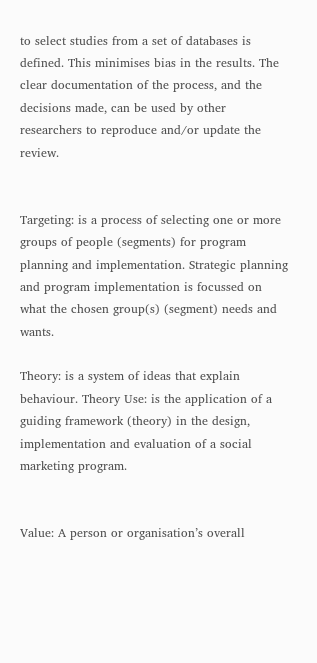to select studies from a set of databases is defined. This minimises bias in the results. The clear documentation of the process, and the decisions made, can be used by other researchers to reproduce and/or update the review.


Targeting: is a process of selecting one or more groups of people (segments) for program planning and implementation. Strategic planning and program implementation is focussed on what the chosen group(s) (segment) needs and wants.

Theory: is a system of ideas that explain behaviour. Theory Use: is the application of a guiding framework (theory) in the design, implementation and evaluation of a social marketing program.


Value: A person or organisation’s overall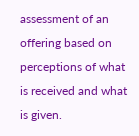assessment of an offering based on perceptions of what is received and what is given.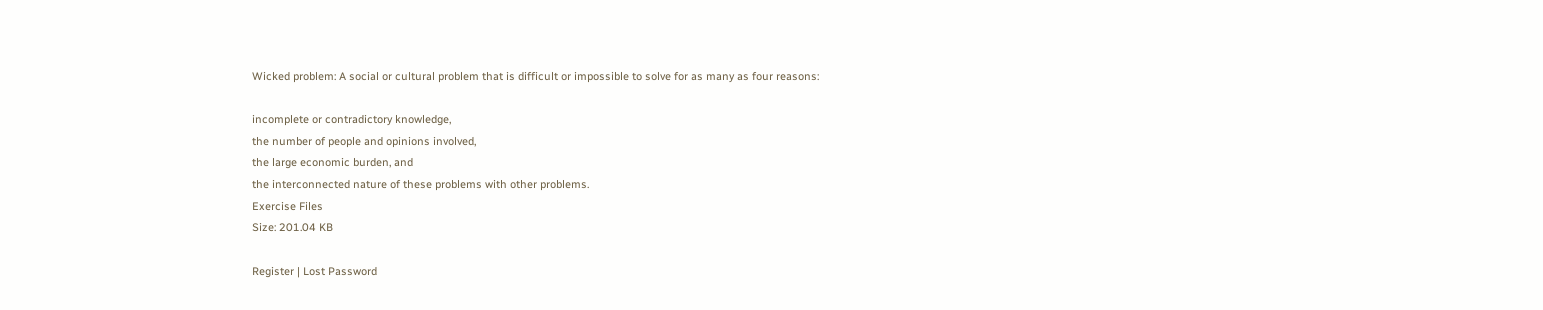Wicked problem: A social or cultural problem that is difficult or impossible to solve for as many as four reasons:

incomplete or contradictory knowledge,
the number of people and opinions involved,
the large economic burden, and
the interconnected nature of these problems with other problems.
Exercise Files
Size: 201.04 KB

Register | Lost Password